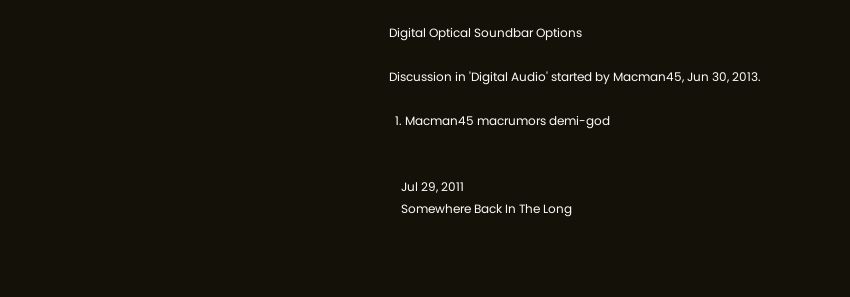Digital Optical Soundbar Options

Discussion in 'Digital Audio' started by Macman45, Jun 30, 2013.

  1. Macman45 macrumors demi-god


    Jul 29, 2011
    Somewhere Back In The Long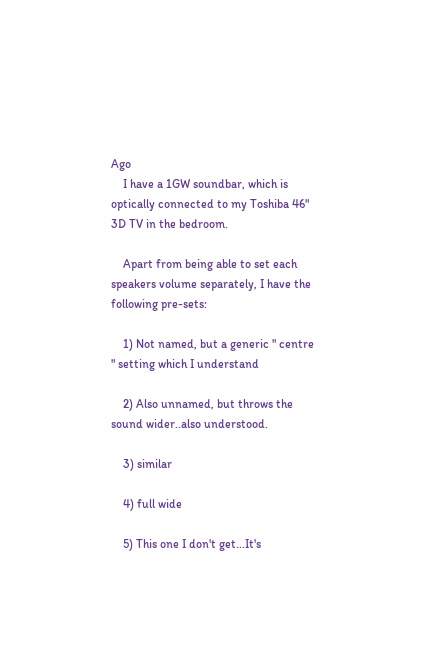Ago
    I have a 1GW soundbar, which is optically connected to my Toshiba 46" 3D TV in the bedroom.

    Apart from being able to set each speakers volume separately, I have the following pre-sets:

    1) Not named, but a generic " centre " setting which I understand

    2) Also unnamed, but throws the sound wider..also understood.

    3) similar

    4) full wide

    5) This one I don't get...It's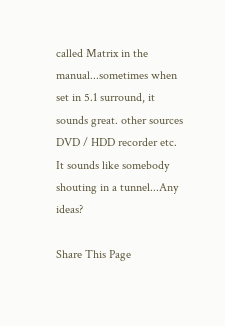called Matrix in the manual...sometimes when set in 5.1 surround, it sounds great. other sources DVD / HDD recorder etc. It sounds like somebody shouting in a tunnel...Any ideas?

Share This Page